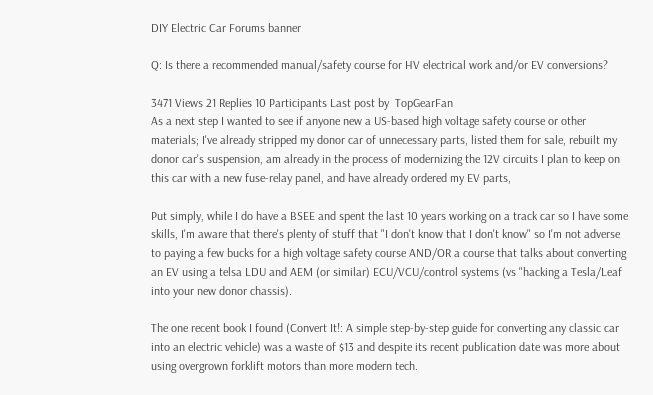DIY Electric Car Forums banner

Q: Is there a recommended manual/safety course for HV electrical work and/or EV conversions?

3471 Views 21 Replies 10 Participants Last post by  TopGearFan
As a next step I wanted to see if anyone new a US-based high voltage safety course or other materials; I've already stripped my donor car of unnecessary parts, listed them for sale, rebuilt my donor car's suspension, am already in the process of modernizing the 12V circuits I plan to keep on this car with a new fuse-relay panel, and have already ordered my EV parts,

Put simply, while I do have a BSEE and spent the last 10 years working on a track car so I have some skills, I'm aware that there's plenty of stuff that "I don't know that I don't know" so I'm not adverse to paying a few bucks for a high voltage safety course AND/OR a course that talks about converting an EV using a telsa LDU and AEM (or similar) ECU/VCU/control systems (vs "hacking a Tesla/Leaf into your new donor chassis).

The one recent book I found (Convert It!: A simple step-by-step guide for converting any classic car into an electric vehicle) was a waste of $13 and despite its recent publication date was more about using overgrown forklift motors than more modern tech.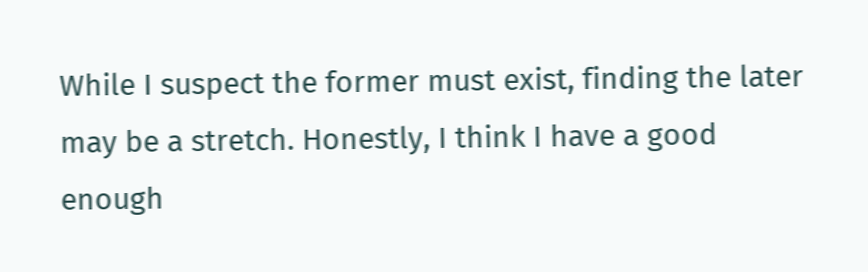While I suspect the former must exist, finding the later may be a stretch. Honestly, I think I have a good enough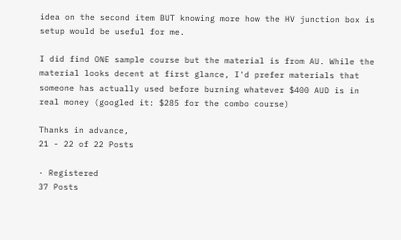idea on the second item BUT knowing more how the HV junction box is setup would be useful for me.

I did find ONE sample course but the material is from AU. While the material looks decent at first glance, I'd prefer materials that someone has actually used before burning whatever $400 AUD is in real money (googled it: $285 for the combo course)

Thanks in advance,
21 - 22 of 22 Posts

· Registered
37 Posts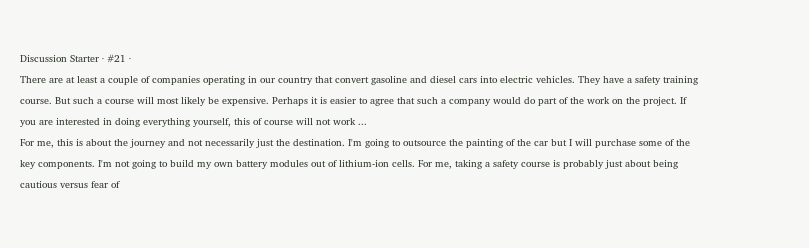Discussion Starter · #21 ·
There are at least a couple of companies operating in our country that convert gasoline and diesel cars into electric vehicles. They have a safety training course. But such a course will most likely be expensive. Perhaps it is easier to agree that such a company would do part of the work on the project. If you are interested in doing everything yourself, this of course will not work ...
For me, this is about the journey and not necessarily just the destination. I'm going to outsource the painting of the car but I will purchase some of the key components. I'm not going to build my own battery modules out of lithium-ion cells. For me, taking a safety course is probably just about being cautious versus fear of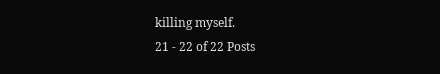killing myself.
21 - 22 of 22 Posts